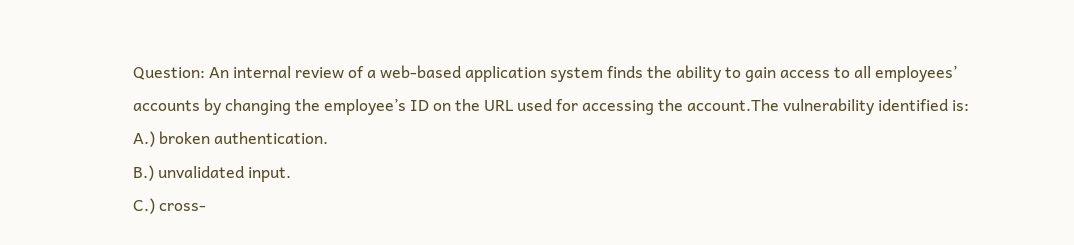Question: An internal review of a web-based application system finds the ability to gain access to all employees’ accounts by changing the employee’s ID on the URL used for accessing the account.The vulnerability identified is:
A.) broken authentication.
B.) unvalidated input.
C.) cross-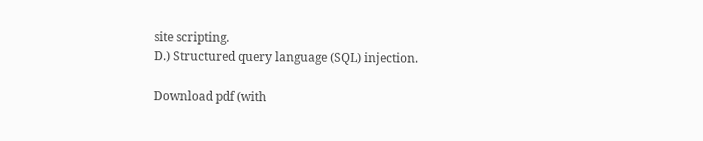site scripting.
D.) Structured query language (SQL) injection.

Download pdf (with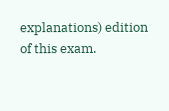explanations) edition of this exam.